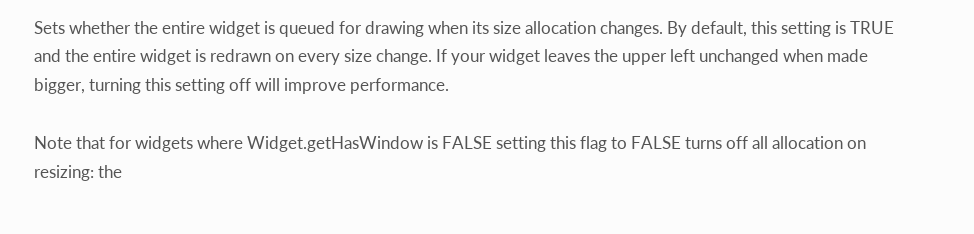Sets whether the entire widget is queued for drawing when its size allocation changes. By default, this setting is TRUE and the entire widget is redrawn on every size change. If your widget leaves the upper left unchanged when made bigger, turning this setting off will improve performance.

Note that for widgets where Widget.getHasWindow is FALSE setting this flag to FALSE turns off all allocation on resizing: the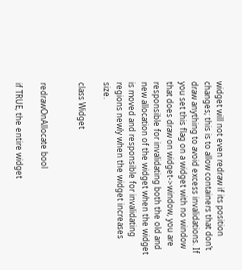widget will not even redraw if its position changes; this is to allow containers that don’t draw anything to avoid excess invalidations. If you set this flag on a widget with no window that does draw on widget->window, you are responsible for invalidating both the old and new allocation of the widget when the widget is moved and responsible for invalidating regions newly when the widget increases size.

class Widget


redrawOnAllocate bool

if TRUE, the entire widget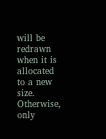will be redrawn when it is allocated to a new size. Otherwise, only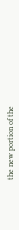the new portion of the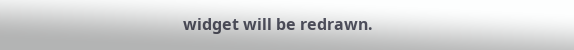widget will be redrawn.